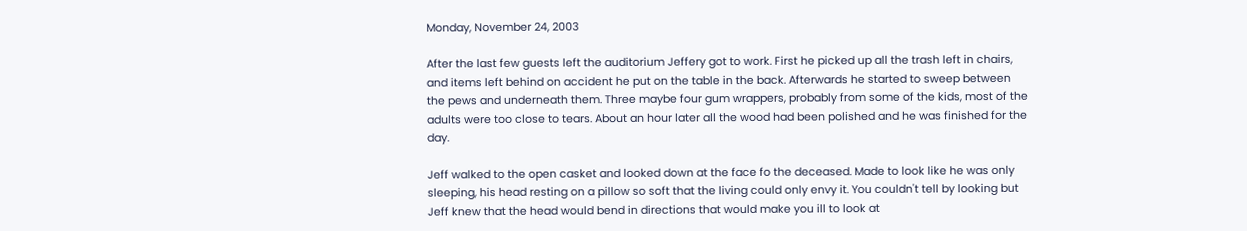Monday, November 24, 2003

After the last few guests left the auditorium Jeffery got to work. First he picked up all the trash left in chairs, and items left behind on accident he put on the table in the back. Afterwards he started to sweep between the pews and underneath them. Three maybe four gum wrappers, probably from some of the kids, most of the adults were too close to tears. About an hour later all the wood had been polished and he was finished for the day.

Jeff walked to the open casket and looked down at the face fo the deceased. Made to look like he was only sleeping, his head resting on a pillow so soft that the living could only envy it. You couldn't tell by looking but Jeff knew that the head would bend in directions that would make you ill to look at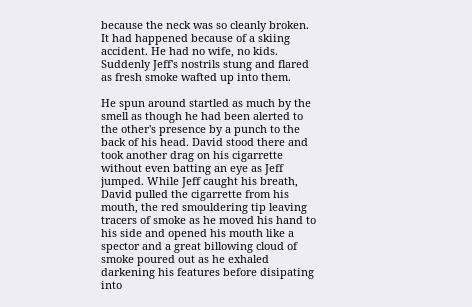because the neck was so cleanly broken. It had happened because of a skiing accident. He had no wife, no kids. Suddenly Jeff's nostrils stung and flared as fresh smoke wafted up into them.

He spun around startled as much by the smell as though he had been alerted to the other's presence by a punch to the back of his head. David stood there and took another drag on his cigarrette without even batting an eye as Jeff jumped. While Jeff caught his breath, David pulled the cigarrette from his mouth, the red smouldering tip leaving tracers of smoke as he moved his hand to his side and opened his mouth like a spector and a great billowing cloud of smoke poured out as he exhaled darkening his features before disipating into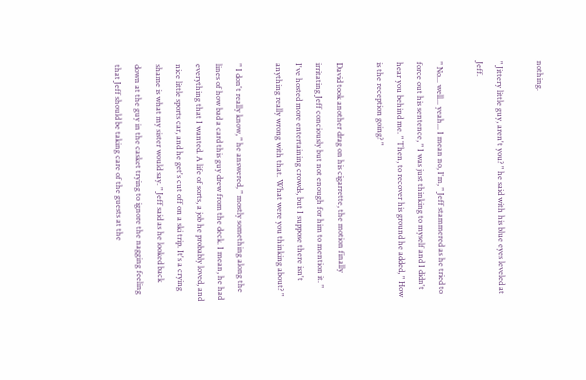nothing.

" Jittery little guy, aren't you? " he said with his blue eyes leveled at Jeff.

" No... well... yeah... I mean no, I'm, " Jeff stammered as he tried to force out his sentence, " I was just thinking to myself and I didn't hear you behind me. " Then, to recover his ground he added, " How is the reception going? "

David took another drag on his cigarrette, the motion finally irritating Jeff conciously but not enough for him to mention it. " I've hosted more entertaining crowds, but I suppose there isn't anything really wrong with that. What were you thinking about? "

" I don't really know, " he answered, " mostly something along the lines of how bad a card this guy drew from the deck. I mean, he had everything that I wanted. A life of sorts, a job he probably loved, and nice little sports car, and he get's cut off on a ski trip. It's a crying shame is what my sister would say. " Jeff said as he looked back down at the guy in the casket trying to ignore the nagging feeling that Jeff should be taking care of the guests at the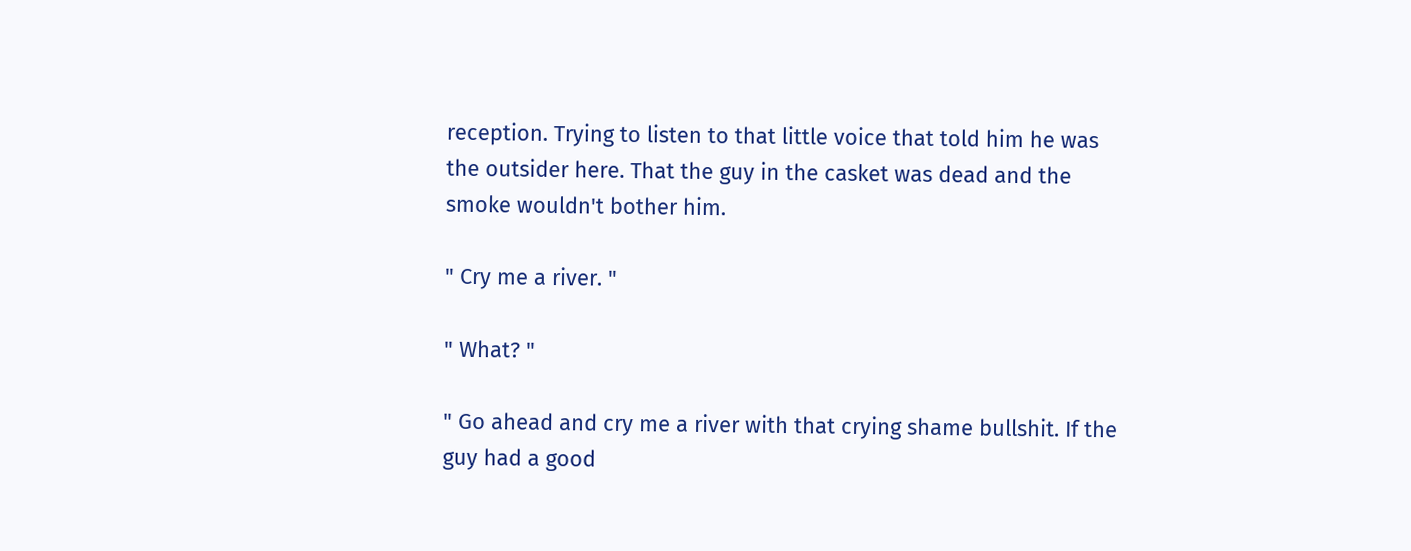reception. Trying to listen to that little voice that told him he was the outsider here. That the guy in the casket was dead and the smoke wouldn't bother him.

" Cry me a river. "

" What? "

" Go ahead and cry me a river with that crying shame bullshit. If the guy had a good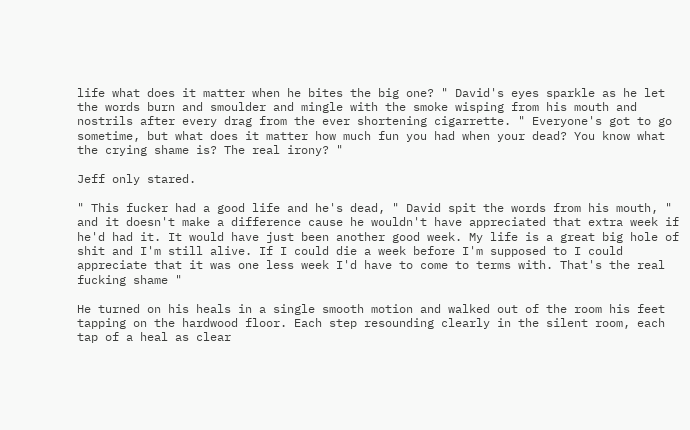life what does it matter when he bites the big one? " David's eyes sparkle as he let the words burn and smoulder and mingle with the smoke wisping from his mouth and nostrils after every drag from the ever shortening cigarrette. " Everyone's got to go sometime, but what does it matter how much fun you had when your dead? You know what the crying shame is? The real irony? "

Jeff only stared.

" This fucker had a good life and he's dead, " David spit the words from his mouth, " and it doesn't make a difference cause he wouldn't have appreciated that extra week if he'd had it. It would have just been another good week. My life is a great big hole of shit and I'm still alive. If I could die a week before I'm supposed to I could appreciate that it was one less week I'd have to come to terms with. That's the real fucking shame "

He turned on his heals in a single smooth motion and walked out of the room his feet tapping on the hardwood floor. Each step resounding clearly in the silent room, each tap of a heal as clear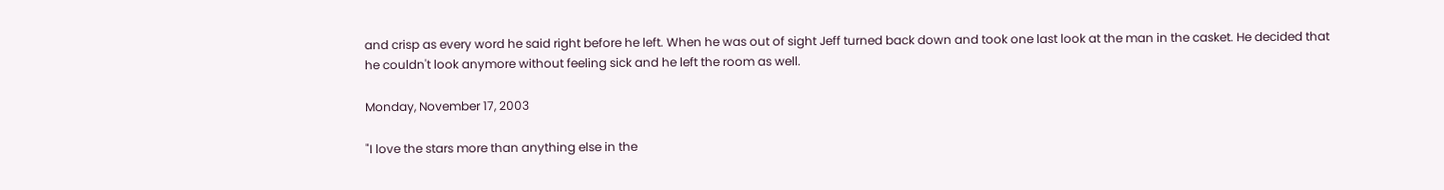and crisp as every word he said right before he left. When he was out of sight Jeff turned back down and took one last look at the man in the casket. He decided that he couldn't look anymore without feeling sick and he left the room as well.

Monday, November 17, 2003

"I love the stars more than anything else in the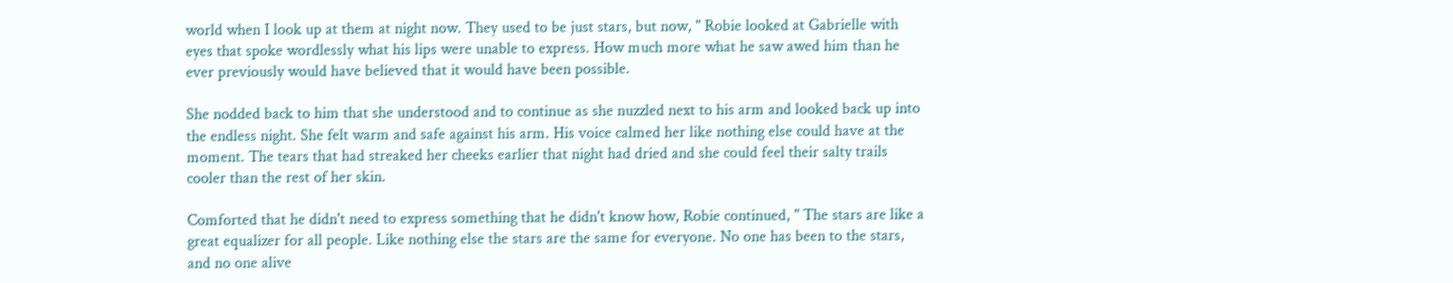world when I look up at them at night now. They used to be just stars, but now, " Robie looked at Gabrielle with eyes that spoke wordlessly what his lips were unable to express. How much more what he saw awed him than he ever previously would have believed that it would have been possible.

She nodded back to him that she understood and to continue as she nuzzled next to his arm and looked back up into the endless night. She felt warm and safe against his arm. His voice calmed her like nothing else could have at the moment. The tears that had streaked her cheeks earlier that night had dried and she could feel their salty trails cooler than the rest of her skin.

Comforted that he didn't need to express something that he didn't know how, Robie continued, " The stars are like a great equalizer for all people. Like nothing else the stars are the same for everyone. No one has been to the stars, and no one alive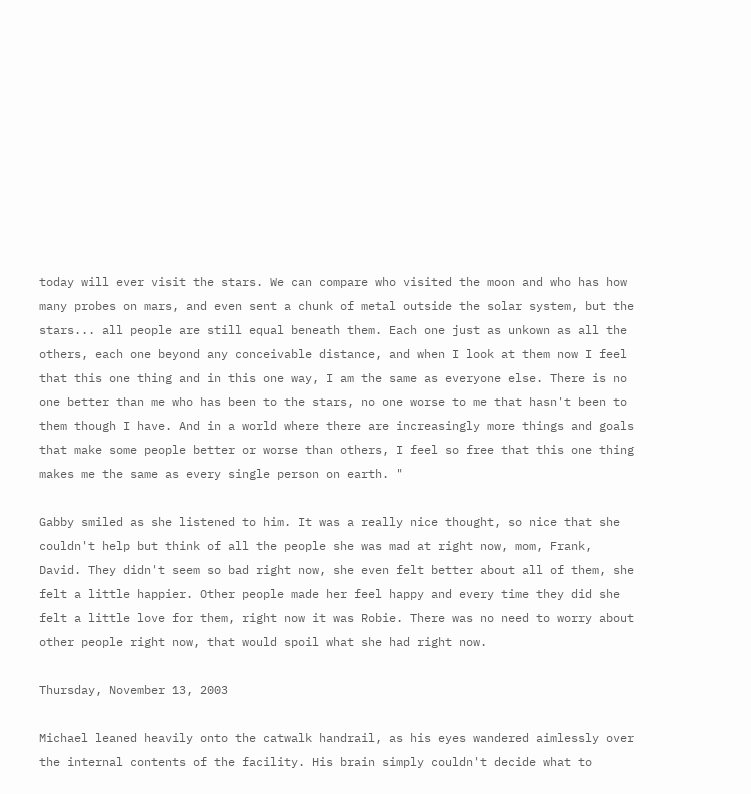today will ever visit the stars. We can compare who visited the moon and who has how many probes on mars, and even sent a chunk of metal outside the solar system, but the stars... all people are still equal beneath them. Each one just as unkown as all the others, each one beyond any conceivable distance, and when I look at them now I feel that this one thing and in this one way, I am the same as everyone else. There is no one better than me who has been to the stars, no one worse to me that hasn't been to them though I have. And in a world where there are increasingly more things and goals that make some people better or worse than others, I feel so free that this one thing makes me the same as every single person on earth. "

Gabby smiled as she listened to him. It was a really nice thought, so nice that she couldn't help but think of all the people she was mad at right now, mom, Frank, David. They didn't seem so bad right now, she even felt better about all of them, she felt a little happier. Other people made her feel happy and every time they did she felt a little love for them, right now it was Robie. There was no need to worry about other people right now, that would spoil what she had right now.

Thursday, November 13, 2003

Michael leaned heavily onto the catwalk handrail, as his eyes wandered aimlessly over the internal contents of the facility. His brain simply couldn't decide what to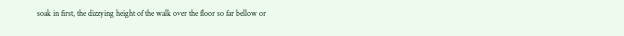soak in first, the dizzying height of the walk over the floor so far bellow or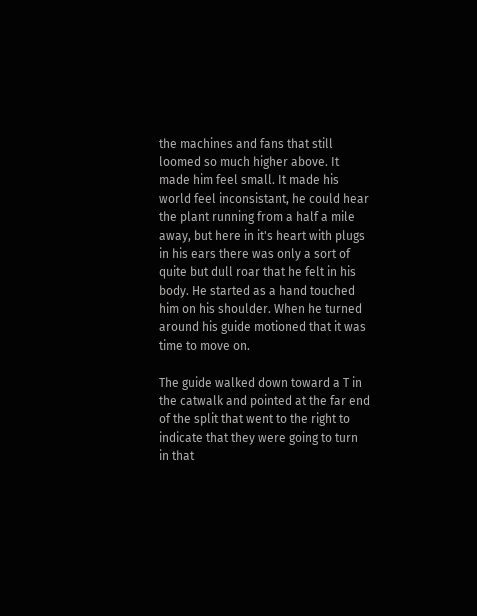the machines and fans that still loomed so much higher above. It made him feel small. It made his world feel inconsistant, he could hear the plant running from a half a mile away, but here in it's heart with plugs in his ears there was only a sort of quite but dull roar that he felt in his body. He started as a hand touched him on his shoulder. When he turned around his guide motioned that it was time to move on.

The guide walked down toward a T in the catwalk and pointed at the far end of the split that went to the right to indicate that they were going to turn in that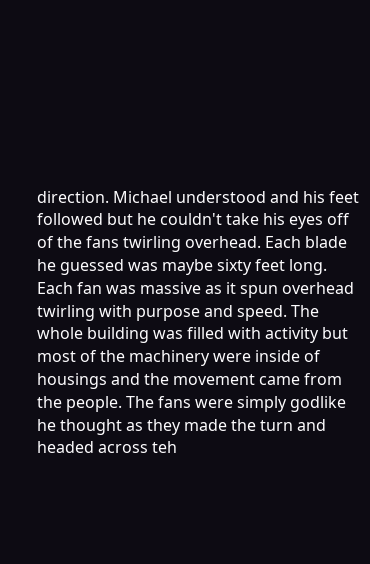direction. Michael understood and his feet followed but he couldn't take his eyes off of the fans twirling overhead. Each blade he guessed was maybe sixty feet long. Each fan was massive as it spun overhead twirling with purpose and speed. The whole building was filled with activity but most of the machinery were inside of housings and the movement came from the people. The fans were simply godlike he thought as they made the turn and headed across teh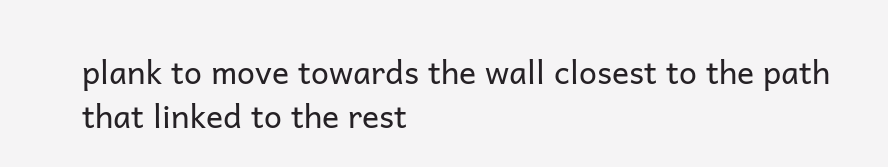plank to move towards the wall closest to the path that linked to the rest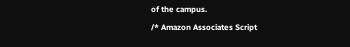of the campus.
/* Amazon Associates Script